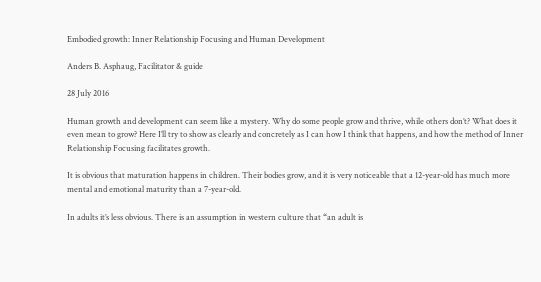Embodied growth: Inner Relationship Focusing and Human Development

Anders B. Asphaug, Facilitator & guide

28 July 2016

Human growth and development can seem like a mystery. Why do some people grow and thrive, while others don’t? What does it even mean to grow? Here I’ll try to show as clearly and concretely as I can how I think that happens, and how the method of Inner Relationship Focusing facilitates growth.

It is obvious that maturation happens in children. Their bodies grow, and it is very noticeable that a 12-year-old has much more mental and emotional maturity than a 7-year-old.

In adults it’s less obvious. There is an assumption in western culture that “an adult is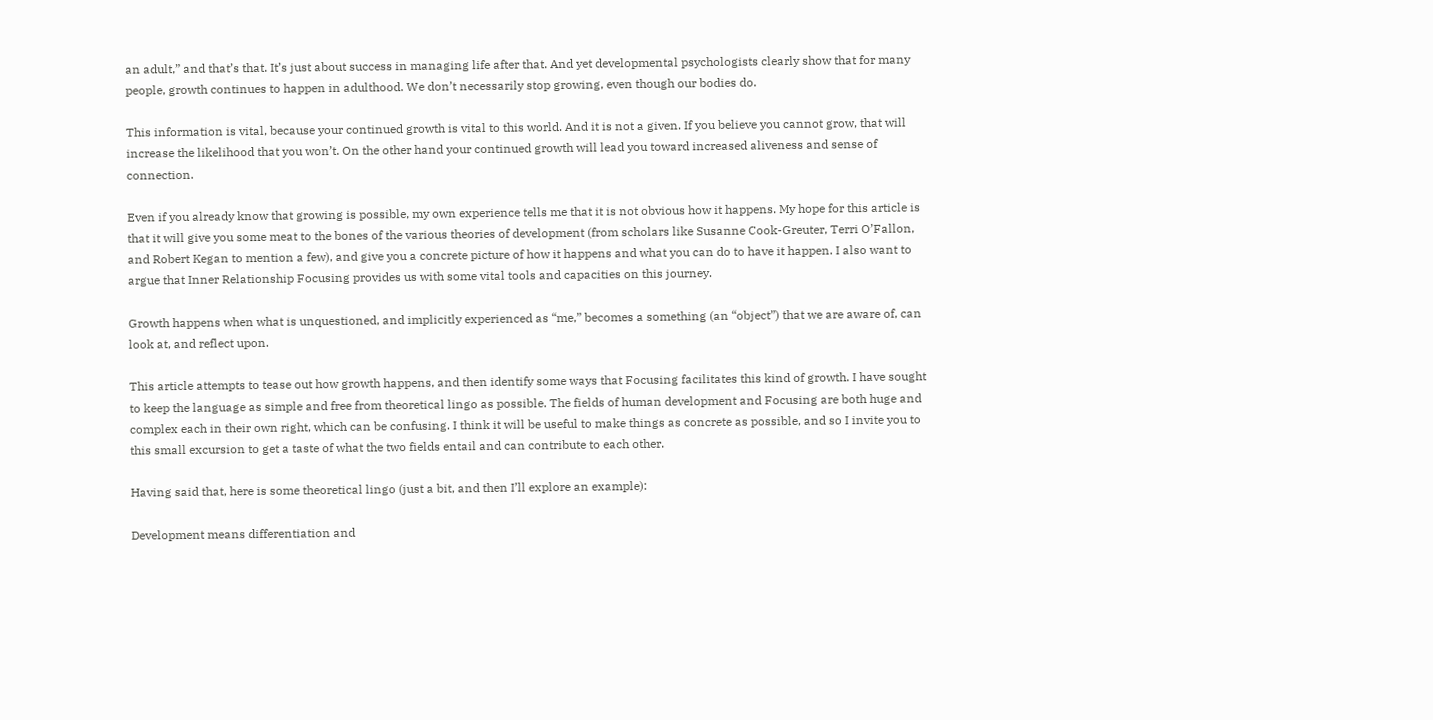an adult,” and that’s that. It’s just about success in managing life after that. And yet developmental psychologists clearly show that for many people, growth continues to happen in adulthood. We don’t necessarily stop growing, even though our bodies do.

This information is vital, because your continued growth is vital to this world. And it is not a given. If you believe you cannot grow, that will increase the likelihood that you won’t. On the other hand your continued growth will lead you toward increased aliveness and sense of connection.

Even if you already know that growing is possible, my own experience tells me that it is not obvious how it happens. My hope for this article is that it will give you some meat to the bones of the various theories of development (from scholars like Susanne Cook-Greuter, Terri O’Fallon, and Robert Kegan to mention a few), and give you a concrete picture of how it happens and what you can do to have it happen. I also want to argue that Inner Relationship Focusing provides us with some vital tools and capacities on this journey.

Growth happens when what is unquestioned, and implicitly experienced as “me,” becomes a something (an “object”) that we are aware of, can look at, and reflect upon.

This article attempts to tease out how growth happens, and then identify some ways that Focusing facilitates this kind of growth. I have sought to keep the language as simple and free from theoretical lingo as possible. The fields of human development and Focusing are both huge and complex each in their own right, which can be confusing. I think it will be useful to make things as concrete as possible, and so I invite you to this small excursion to get a taste of what the two fields entail and can contribute to each other.

Having said that, here is some theoretical lingo (just a bit, and then I’ll explore an example):

Development means differentiation and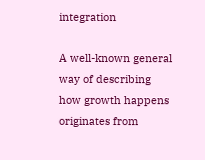integration

A well-known general way of describing how growth happens originates from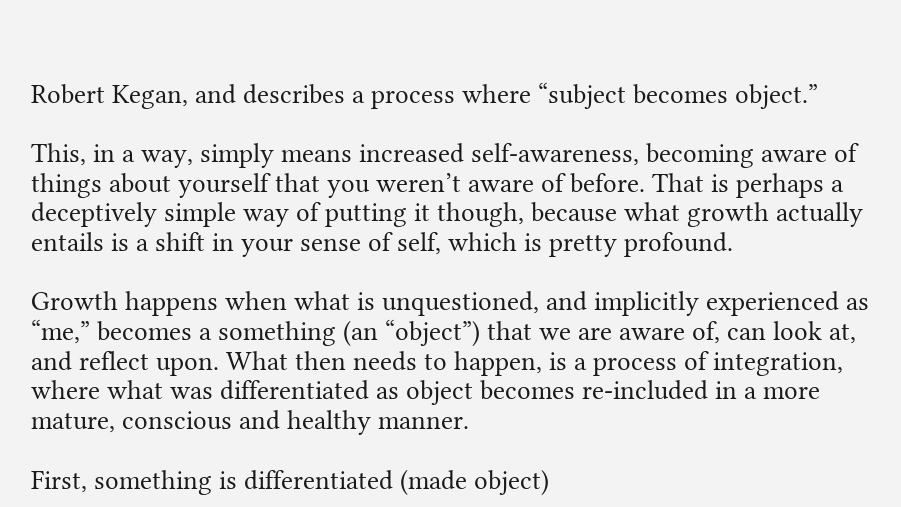Robert Kegan, and describes a process where “subject becomes object.”

This, in a way, simply means increased self-awareness, becoming aware of things about yourself that you weren’t aware of before. That is perhaps a deceptively simple way of putting it though, because what growth actually entails is a shift in your sense of self, which is pretty profound.

Growth happens when what is unquestioned, and implicitly experienced as “me,” becomes a something (an “object”) that we are aware of, can look at, and reflect upon. What then needs to happen, is a process of integration, where what was differentiated as object becomes re-included in a more mature, conscious and healthy manner.

First, something is differentiated (made object)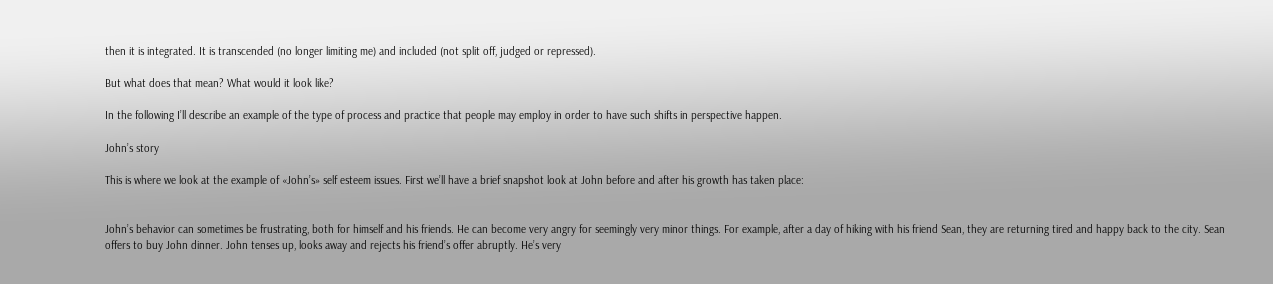then it is integrated. It is transcended (no longer limiting me) and included (not split off, judged or repressed).

But what does that mean? What would it look like?

In the following I’ll describe an example of the type of process and practice that people may employ in order to have such shifts in perspective happen.

John’s story

This is where we look at the example of «John’s» self esteem issues. First we’ll have a brief snapshot look at John before and after his growth has taken place:


John’s behavior can sometimes be frustrating, both for himself and his friends. He can become very angry for seemingly very minor things. For example, after a day of hiking with his friend Sean, they are returning tired and happy back to the city. Sean offers to buy John dinner. John tenses up, looks away and rejects his friend’s offer abruptly. He’s very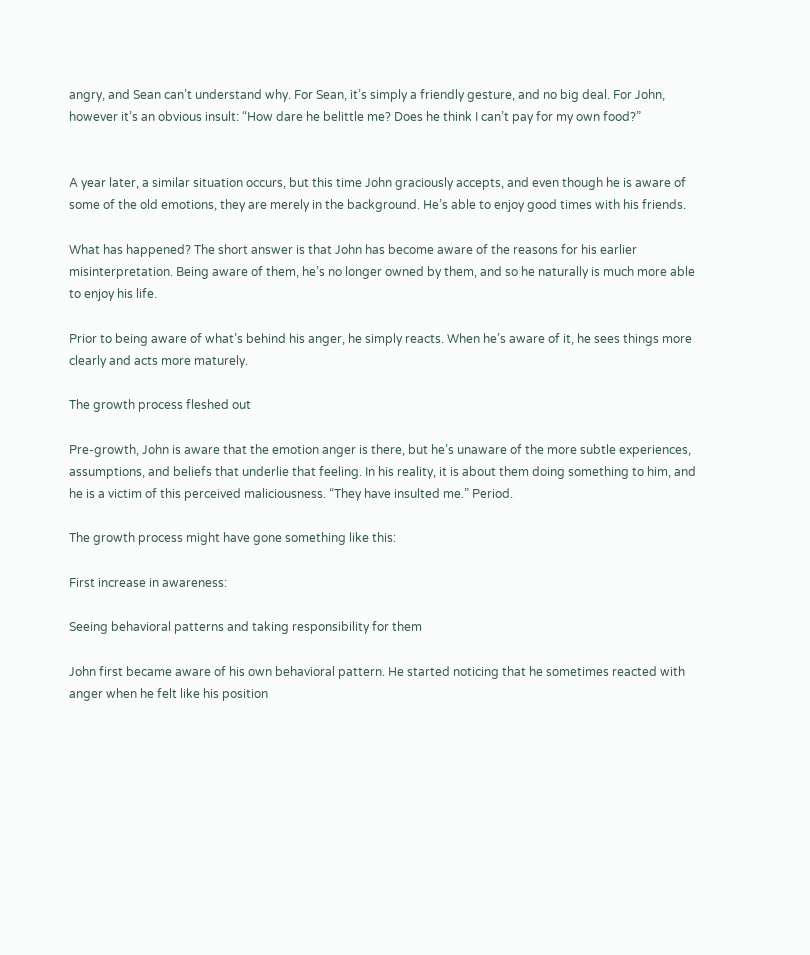angry, and Sean can’t understand why. For Sean, it’s simply a friendly gesture, and no big deal. For John, however it’s an obvious insult: “How dare he belittle me? Does he think I can’t pay for my own food?”


A year later, a similar situation occurs, but this time John graciously accepts, and even though he is aware of some of the old emotions, they are merely in the background. He’s able to enjoy good times with his friends.

What has happened? The short answer is that John has become aware of the reasons for his earlier misinterpretation. Being aware of them, he’s no longer owned by them, and so he naturally is much more able to enjoy his life.

Prior to being aware of what’s behind his anger, he simply reacts. When he’s aware of it, he sees things more clearly and acts more maturely.

The growth process fleshed out

Pre-growth, John is aware that the emotion anger is there, but he’s unaware of the more subtle experiences, assumptions, and beliefs that underlie that feeling. In his reality, it is about them doing something to him, and he is a victim of this perceived maliciousness. “They have insulted me.” Period.

The growth process might have gone something like this:

First increase in awareness:

Seeing behavioral patterns and taking responsibility for them

John first became aware of his own behavioral pattern. He started noticing that he sometimes reacted with anger when he felt like his position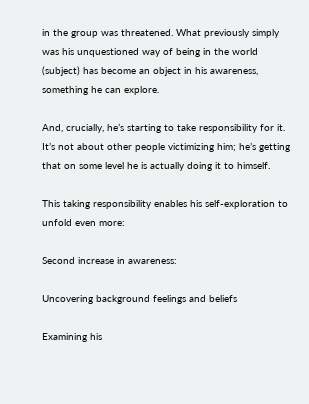in the group was threatened. What previously simply was his unquestioned way of being in the world (subject) has become an object in his awareness, something he can explore.

And, crucially, he’s starting to take responsibility for it. It’s not about other people victimizing him; he’s getting that on some level he is actually doing it to himself.

This taking responsibility enables his self-exploration to unfold even more:

Second increase in awareness:

Uncovering background feelings and beliefs

Examining his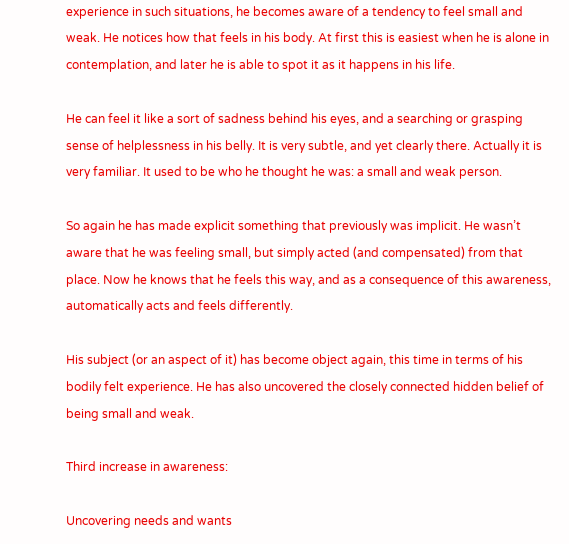experience in such situations, he becomes aware of a tendency to feel small and weak. He notices how that feels in his body. At first this is easiest when he is alone in contemplation, and later he is able to spot it as it happens in his life.

He can feel it like a sort of sadness behind his eyes, and a searching or grasping sense of helplessness in his belly. It is very subtle, and yet clearly there. Actually it is very familiar. It used to be who he thought he was: a small and weak person.

So again he has made explicit something that previously was implicit. He wasn’t aware that he was feeling small, but simply acted (and compensated) from that place. Now he knows that he feels this way, and as a consequence of this awareness, automatically acts and feels differently.

His subject (or an aspect of it) has become object again, this time in terms of his bodily felt experience. He has also uncovered the closely connected hidden belief of being small and weak.

Third increase in awareness:

Uncovering needs and wants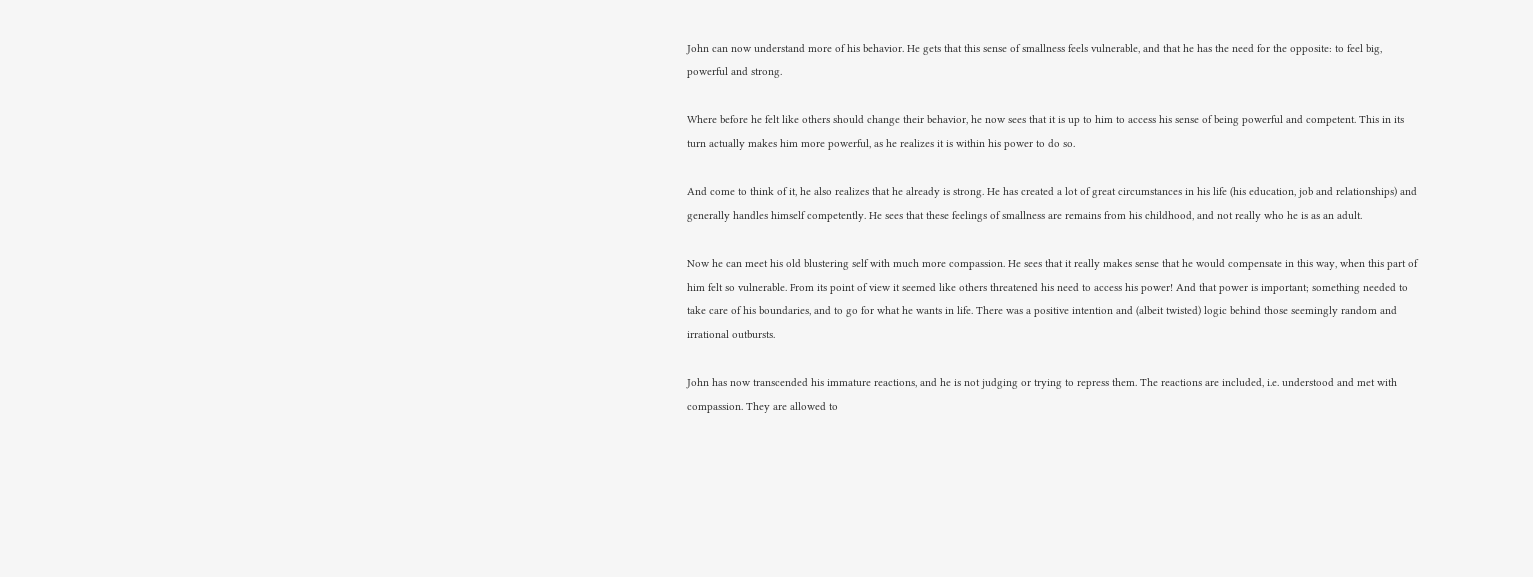John can now understand more of his behavior. He gets that this sense of smallness feels vulnerable, and that he has the need for the opposite: to feel big, powerful and strong.

Where before he felt like others should change their behavior, he now sees that it is up to him to access his sense of being powerful and competent. This in its turn actually makes him more powerful, as he realizes it is within his power to do so.

And come to think of it, he also realizes that he already is strong. He has created a lot of great circumstances in his life (his education, job and relationships) and generally handles himself competently. He sees that these feelings of smallness are remains from his childhood, and not really who he is as an adult.

Now he can meet his old blustering self with much more compassion. He sees that it really makes sense that he would compensate in this way, when this part of him felt so vulnerable. From its point of view it seemed like others threatened his need to access his power! And that power is important; something needed to take care of his boundaries, and to go for what he wants in life. There was a positive intention and (albeit twisted) logic behind those seemingly random and irrational outbursts.

John has now transcended his immature reactions, and he is not judging or trying to repress them. The reactions are included, i.e. understood and met with compassion. They are allowed to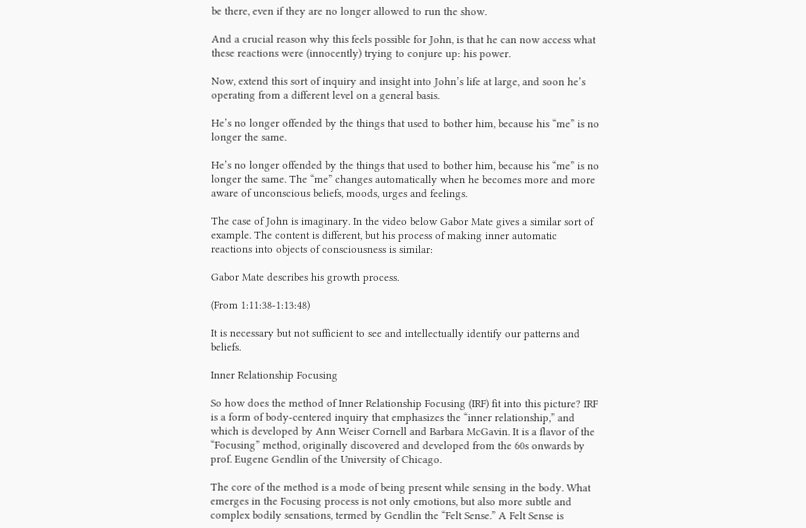be there, even if they are no longer allowed to run the show.

And a crucial reason why this feels possible for John, is that he can now access what these reactions were (innocently) trying to conjure up: his power.

Now, extend this sort of inquiry and insight into John’s life at large, and soon he’s operating from a different level on a general basis.

He’s no longer offended by the things that used to bother him, because his “me” is no longer the same.

He’s no longer offended by the things that used to bother him, because his “me” is no longer the same. The “me” changes automatically when he becomes more and more aware of unconscious beliefs, moods, urges and feelings.

The case of John is imaginary. In the video below Gabor Mate gives a similar sort of example. The content is different, but his process of making inner automatic reactions into objects of consciousness is similar:

Gabor Mate describes his growth process.

(From 1:11:38-1:13:48)

It is necessary but not sufficient to see and intellectually identify our patterns and beliefs.

Inner Relationship Focusing

So how does the method of Inner Relationship Focusing (IRF) fit into this picture? IRF is a form of body-centered inquiry that emphasizes the “inner relationship,” and which is developed by Ann Weiser Cornell and Barbara McGavin. It is a flavor of the “Focusing” method, originally discovered and developed from the 60s onwards by prof. Eugene Gendlin of the University of Chicago.

The core of the method is a mode of being present while sensing in the body. What emerges in the Focusing process is not only emotions, but also more subtle and complex bodily sensations, termed by Gendlin the “Felt Sense.” A Felt Sense is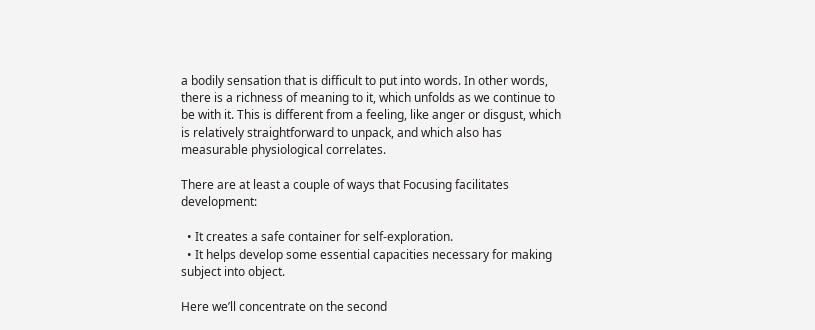a bodily sensation that is difficult to put into words. In other words, there is a richness of meaning to it, which unfolds as we continue to be with it. This is different from a feeling, like anger or disgust, which is relatively straightforward to unpack, and which also has measurable physiological correlates.

There are at least a couple of ways that Focusing facilitates development:

  • It creates a safe container for self-exploration.
  • It helps develop some essential capacities necessary for making subject into object.

Here we’ll concentrate on the second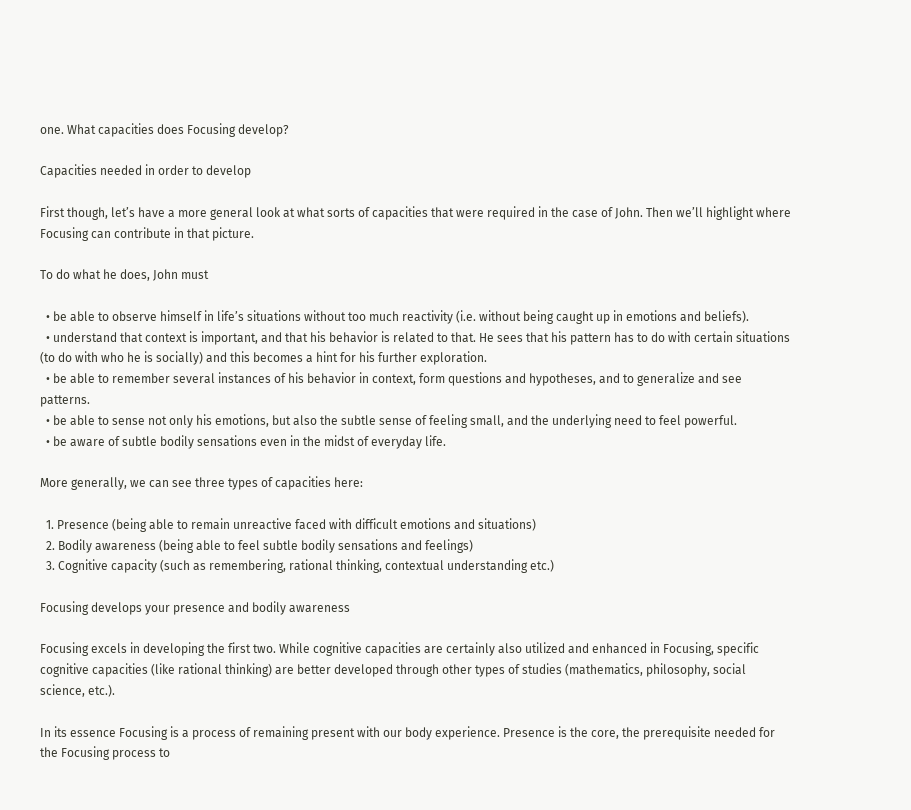one. What capacities does Focusing develop?

Capacities needed in order to develop

First though, let’s have a more general look at what sorts of capacities that were required in the case of John. Then we’ll highlight where Focusing can contribute in that picture.

To do what he does, John must

  • be able to observe himself in life’s situations without too much reactivity (i.e. without being caught up in emotions and beliefs).
  • understand that context is important, and that his behavior is related to that. He sees that his pattern has to do with certain situations (to do with who he is socially) and this becomes a hint for his further exploration.
  • be able to remember several instances of his behavior in context, form questions and hypotheses, and to generalize and see patterns.
  • be able to sense not only his emotions, but also the subtle sense of feeling small, and the underlying need to feel powerful.
  • be aware of subtle bodily sensations even in the midst of everyday life.

More generally, we can see three types of capacities here:

  1. Presence (being able to remain unreactive faced with difficult emotions and situations)
  2. Bodily awareness (being able to feel subtle bodily sensations and feelings)
  3. Cognitive capacity (such as remembering, rational thinking, contextual understanding etc.)

Focusing develops your presence and bodily awareness

Focusing excels in developing the first two. While cognitive capacities are certainly also utilized and enhanced in Focusing, specific cognitive capacities (like rational thinking) are better developed through other types of studies (mathematics, philosophy, social science, etc.).

In its essence Focusing is a process of remaining present with our body experience. Presence is the core, the prerequisite needed for the Focusing process to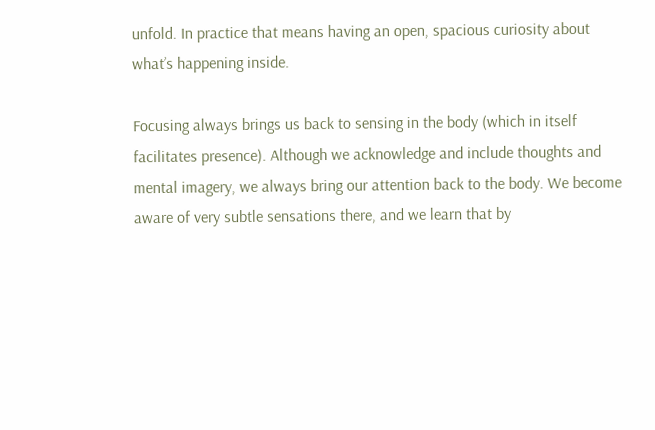unfold. In practice that means having an open, spacious curiosity about what’s happening inside.

Focusing always brings us back to sensing in the body (which in itself facilitates presence). Although we acknowledge and include thoughts and mental imagery, we always bring our attention back to the body. We become aware of very subtle sensations there, and we learn that by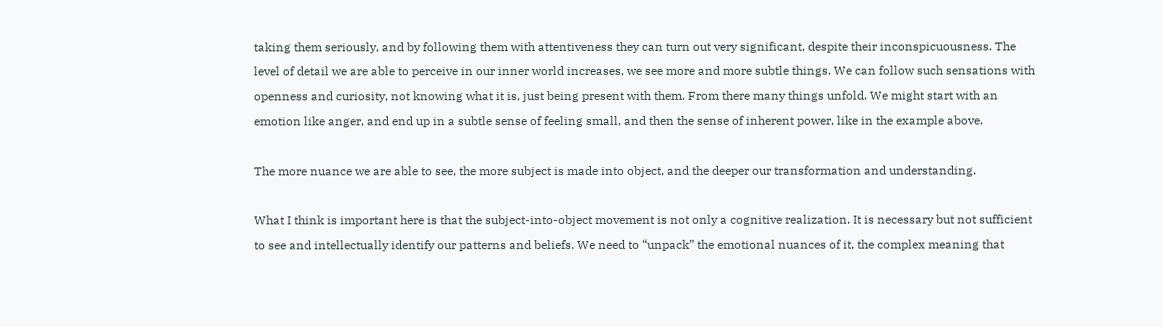taking them seriously, and by following them with attentiveness they can turn out very significant, despite their inconspicuousness. The level of detail we are able to perceive in our inner world increases, we see more and more subtle things. We can follow such sensations with openness and curiosity, not knowing what it is, just being present with them. From there many things unfold. We might start with an emotion like anger, and end up in a subtle sense of feeling small, and then the sense of inherent power, like in the example above.

The more nuance we are able to see, the more subject is made into object, and the deeper our transformation and understanding.

What I think is important here is that the subject-into-object movement is not only a cognitive realization. It is necessary but not sufficient to see and intellectually identify our patterns and beliefs. We need to “unpack” the emotional nuances of it, the complex meaning that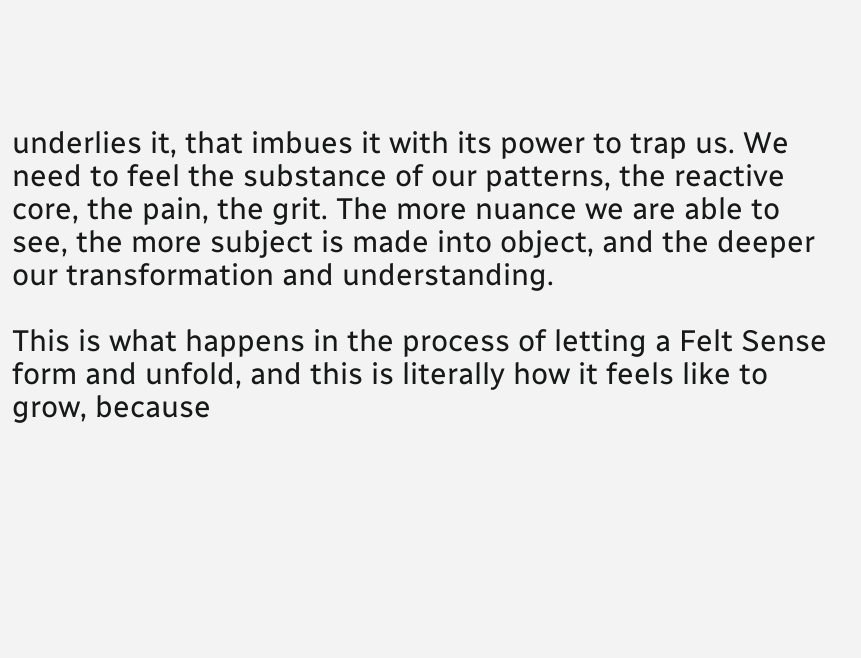underlies it, that imbues it with its power to trap us. We need to feel the substance of our patterns, the reactive core, the pain, the grit. The more nuance we are able to see, the more subject is made into object, and the deeper our transformation and understanding.

This is what happens in the process of letting a Felt Sense form and unfold, and this is literally how it feels like to grow, because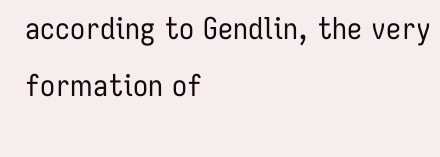according to Gendlin, the very formation of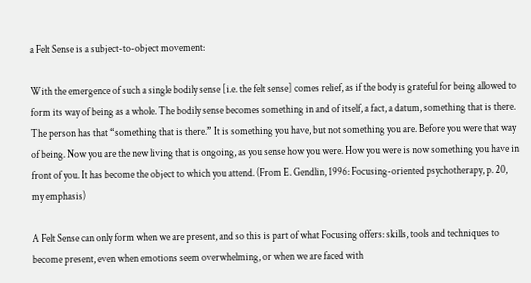a Felt Sense is a subject-to-object movement:

With the emergence of such a single bodily sense [i.e. the felt sense] comes relief, as if the body is grateful for being allowed to form its way of being as a whole. The bodily sense becomes something in and of itself, a fact, a datum, something that is there. The person has that “something that is there.” It is something you have, but not something you are. Before you were that way of being. Now you are the new living that is ongoing, as you sense how you were. How you were is now something you have in front of you. It has become the object to which you attend. (From E. Gendlin, 1996: Focusing-oriented psychotherapy, p. 20, my emphasis)

A Felt Sense can only form when we are present, and so this is part of what Focusing offers: skills, tools and techniques to become present, even when emotions seem overwhelming, or when we are faced with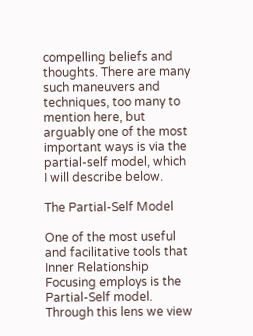compelling beliefs and thoughts. There are many such maneuvers and techniques, too many to mention here, but arguably one of the most important ways is via the partial-self model, which I will describe below.

The Partial-Self Model

One of the most useful and facilitative tools that Inner Relationship Focusing employs is the Partial-Self model. Through this lens we view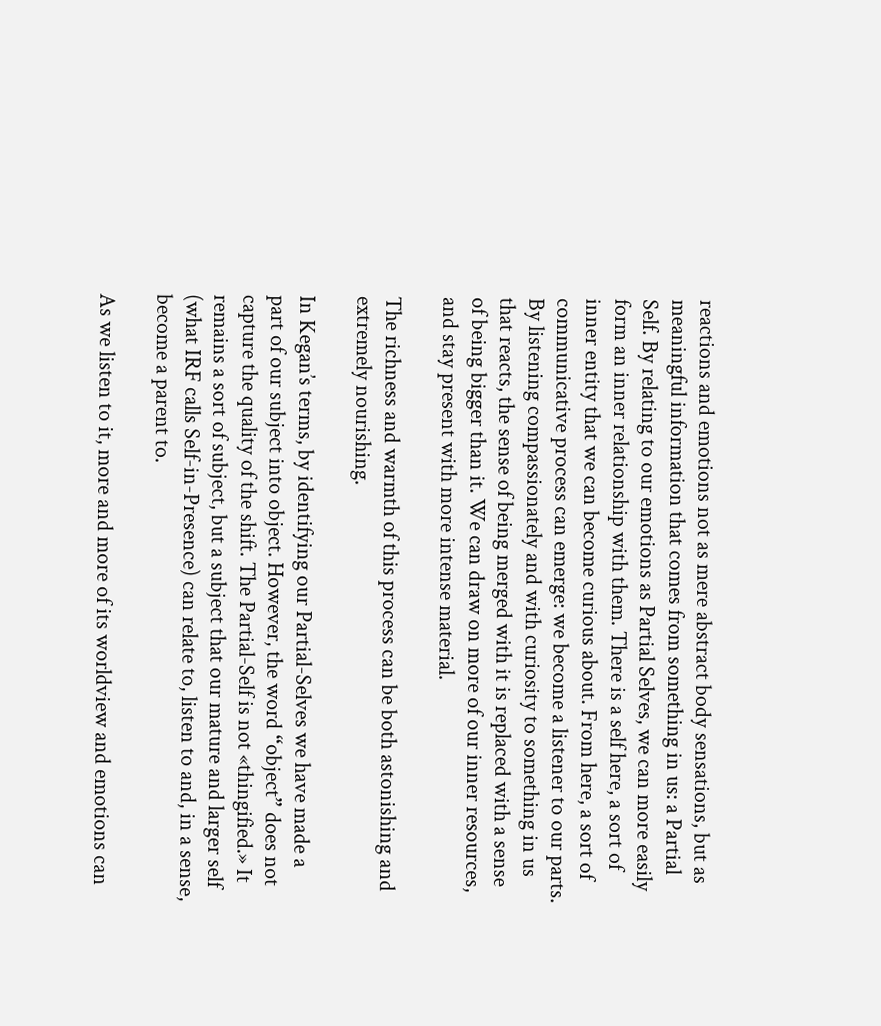reactions and emotions not as mere abstract body sensations, but as meaningful information that comes from something in us: a Partial Self. By relating to our emotions as Partial Selves, we can more easily form an inner relationship with them. There is a self here, a sort of inner entity that we can become curious about. From here, a sort of communicative process can emerge: we become a listener to our parts. By listening compassionately and with curiosity to something in us that reacts, the sense of being merged with it is replaced with a sense of being bigger than it. We can draw on more of our inner resources, and stay present with more intense material.

The richness and warmth of this process can be both astonishing and extremely nourishing.

In Kegan’s terms, by identifying our Partial-Selves we have made a part of our subject into object. However, the word “object” does not capture the quality of the shift. The Partial-Self is not «thingified.» It remains a sort of subject, but a subject that our mature and larger self (what IRF calls Self-in-Presence) can relate to, listen to and, in a sense, become a parent to.

As we listen to it, more and more of its worldview and emotions can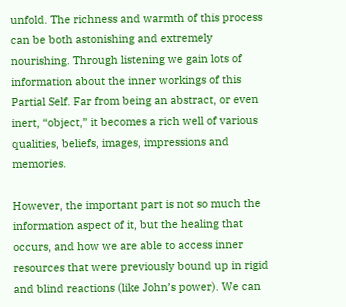unfold. The richness and warmth of this process can be both astonishing and extremely nourishing. Through listening we gain lots of information about the inner workings of this Partial Self. Far from being an abstract, or even inert, “object,” it becomes a rich well of various qualities, beliefs, images, impressions and memories.

However, the important part is not so much the information aspect of it, but the healing that occurs, and how we are able to access inner resources that were previously bound up in rigid and blind reactions (like John’s power). We can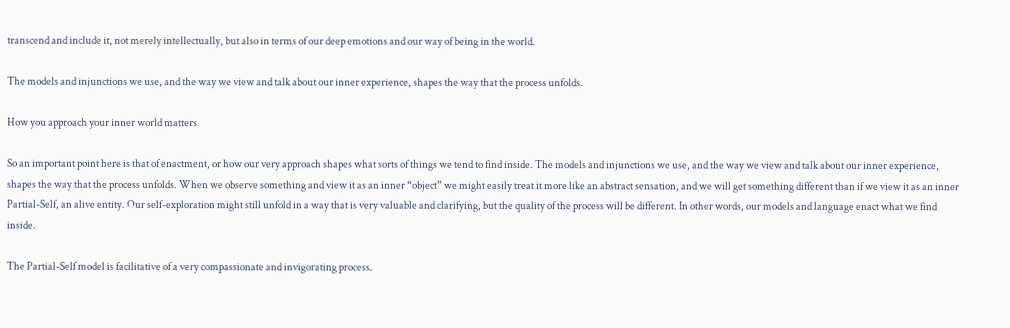transcend and include it, not merely intellectually, but also in terms of our deep emotions and our way of being in the world.

The models and injunctions we use, and the way we view and talk about our inner experience, shapes the way that the process unfolds.

How you approach your inner world matters

So an important point here is that of enactment, or how our very approach shapes what sorts of things we tend to find inside. The models and injunctions we use, and the way we view and talk about our inner experience, shapes the way that the process unfolds. When we observe something and view it as an inner “object” we might easily treat it more like an abstract sensation, and we will get something different than if we view it as an inner Partial-Self, an alive entity. Our self-exploration might still unfold in a way that is very valuable and clarifying, but the quality of the process will be different. In other words, our models and language enact what we find inside.

The Partial-Self model is facilitative of a very compassionate and invigorating process.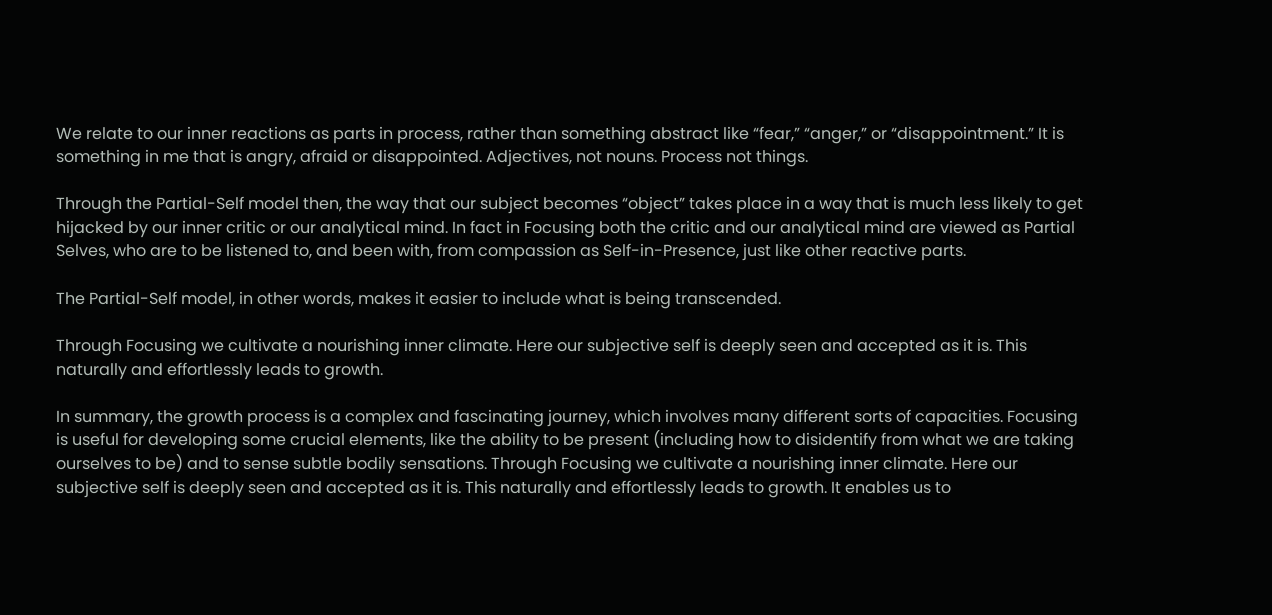We relate to our inner reactions as parts in process, rather than something abstract like “fear,” “anger,” or “disappointment.” It is something in me that is angry, afraid or disappointed. Adjectives, not nouns. Process not things.

Through the Partial-Self model then, the way that our subject becomes “object” takes place in a way that is much less likely to get hijacked by our inner critic or our analytical mind. In fact in Focusing both the critic and our analytical mind are viewed as Partial Selves, who are to be listened to, and been with, from compassion as Self-in-Presence, just like other reactive parts.

The Partial-Self model, in other words, makes it easier to include what is being transcended.

Through Focusing we cultivate a nourishing inner climate. Here our subjective self is deeply seen and accepted as it is. This naturally and effortlessly leads to growth.

In summary, the growth process is a complex and fascinating journey, which involves many different sorts of capacities. Focusing is useful for developing some crucial elements, like the ability to be present (including how to disidentify from what we are taking ourselves to be) and to sense subtle bodily sensations. Through Focusing we cultivate a nourishing inner climate. Here our subjective self is deeply seen and accepted as it is. This naturally and effortlessly leads to growth. It enables us to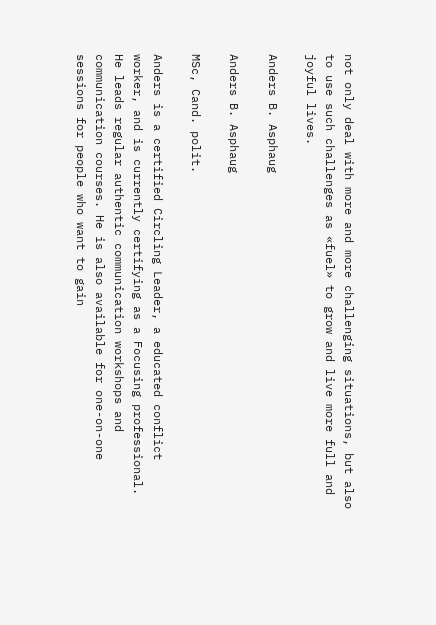not only deal with more and more challenging situations, but also to use such challenges as «fuel» to grow and live more full and joyful lives.

Anders B. Asphaug

Anders B. Asphaug

MSc, Cand. polit.

Anders is a certified Circling Leader, a educated conflict worker, and is currently certifying as a Focusing professional. He leads regular authentic communication workshops and communication courses. He is also available for one-on-one sessions for people who want to gain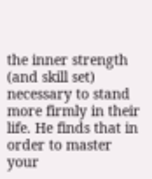the inner strength (and skill set) necessary to stand more firmly in their life. He finds that in order to master your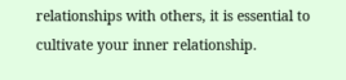relationships with others, it is essential to cultivate your inner relationship.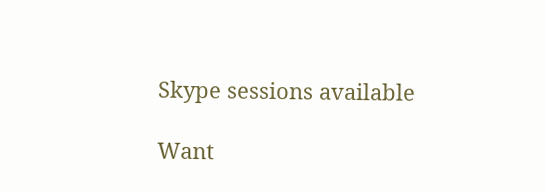Skype sessions available

Want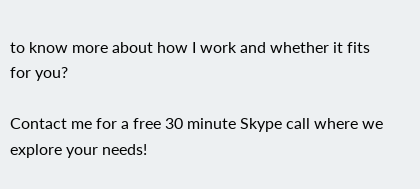to know more about how I work and whether it fits for you?

Contact me for a free 30 minute Skype call where we explore your needs!